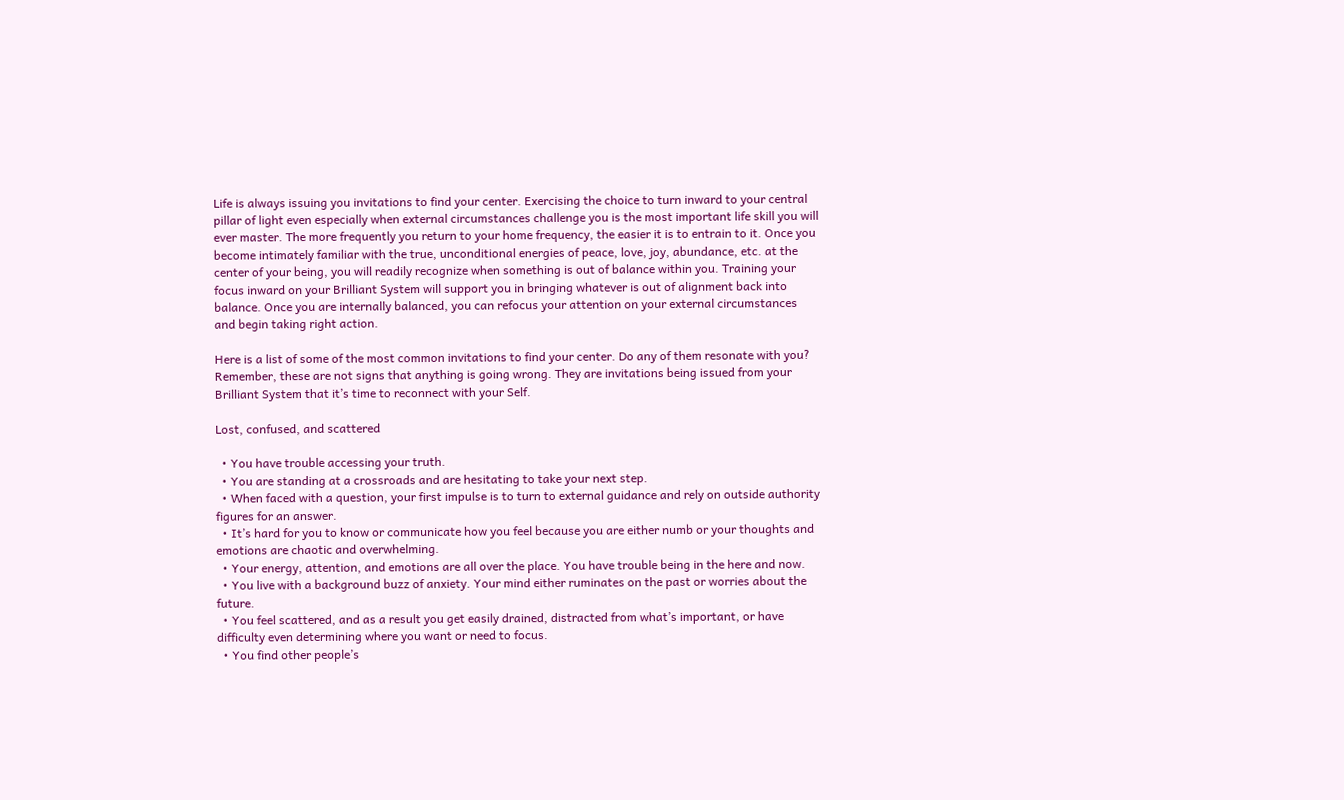Life is always issuing you invitations to find your center. Exercising the choice to turn inward to your central pillar of light even especially when external circumstances challenge you is the most important life skill you will ever master. The more frequently you return to your home frequency, the easier it is to entrain to it. Once you become intimately familiar with the true, unconditional energies of peace, love, joy, abundance, etc. at the center of your being, you will readily recognize when something is out of balance within you. Training your focus inward on your Brilliant System will support you in bringing whatever is out of alignment back into balance. Once you are internally balanced, you can refocus your attention on your external circumstances and begin taking right action.

Here is a list of some of the most common invitations to find your center. Do any of them resonate with you? Remember, these are not signs that anything is going wrong. They are invitations being issued from your Brilliant System that it’s time to reconnect with your Self.

Lost, confused, and scattered

  • You have trouble accessing your truth.
  • You are standing at a crossroads and are hesitating to take your next step.
  • When faced with a question, your first impulse is to turn to external guidance and rely on outside authority figures for an answer.
  • It’s hard for you to know or communicate how you feel because you are either numb or your thoughts and emotions are chaotic and overwhelming.
  • Your energy, attention, and emotions are all over the place. You have trouble being in the here and now.
  • You live with a background buzz of anxiety. Your mind either ruminates on the past or worries about the future.
  • You feel scattered, and as a result you get easily drained, distracted from what’s important, or have difficulty even determining where you want or need to focus.
  • You find other people’s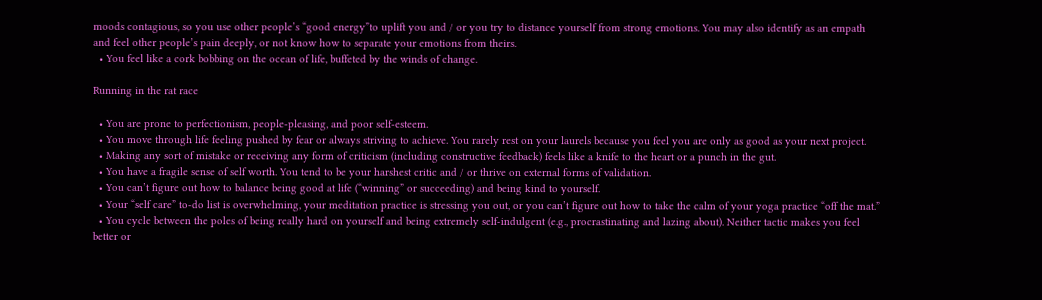moods contagious, so you use other people’s “good energy”to uplift you and / or you try to distance yourself from strong emotions. You may also identify as an empath and feel other people’s pain deeply, or not know how to separate your emotions from theirs.
  • You feel like a cork bobbing on the ocean of life, buffeted by the winds of change.

Running in the rat race

  • You are prone to perfectionism, people-pleasing, and poor self-esteem.
  • You move through life feeling pushed by fear or always striving to achieve. You rarely rest on your laurels because you feel you are only as good as your next project.
  • Making any sort of mistake or receiving any form of criticism (including constructive feedback) feels like a knife to the heart or a punch in the gut.
  • You have a fragile sense of self worth. You tend to be your harshest critic and / or thrive on external forms of validation.
  • You can’t figure out how to balance being good at life (“winning” or succeeding) and being kind to yourself.
  • Your “self care” to-do list is overwhelming, your meditation practice is stressing you out, or you can’t figure out how to take the calm of your yoga practice “off the mat.”
  • You cycle between the poles of being really hard on yourself and being extremely self-indulgent (e.g., procrastinating and lazing about). Neither tactic makes you feel better or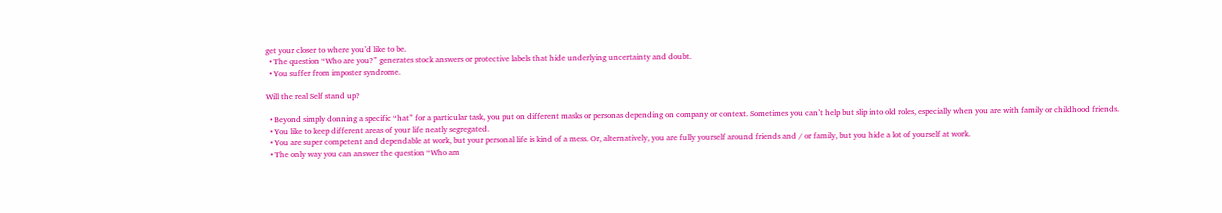get your closer to where you’d like to be.
  • The question “Who are you?” generates stock answers or protective labels that hide underlying uncertainty and doubt.
  • You suffer from imposter syndrome.

Will the real Self stand up?

  • Beyond simply donning a specific “hat” for a particular task, you put on different masks or personas depending on company or context. Sometimes you can’t help but slip into old roles, especially when you are with family or childhood friends.
  • You like to keep different areas of your life neatly segregated.
  • You are super competent and dependable at work, but your personal life is kind of a mess. Or, alternatively, you are fully yourself around friends and / or family, but you hide a lot of yourself at work.
  • The only way you can answer the question “Who am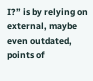I?” is by relying on external, maybe even outdated, points of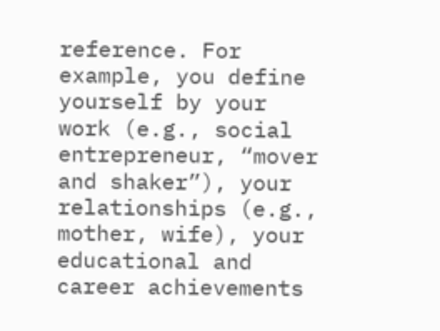reference. For example, you define yourself by your work (e.g., social entrepreneur, “mover and shaker”), your relationships (e.g., mother, wife), your educational and career achievements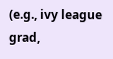(e.g., ivy league grad,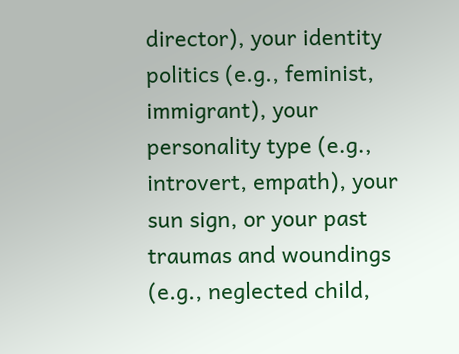director), your identity politics (e.g., feminist, immigrant), your personality type (e.g., introvert, empath), your sun sign, or your past traumas and woundings (e.g., neglected child,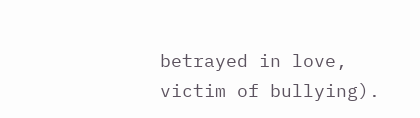betrayed in love, victim of bullying).